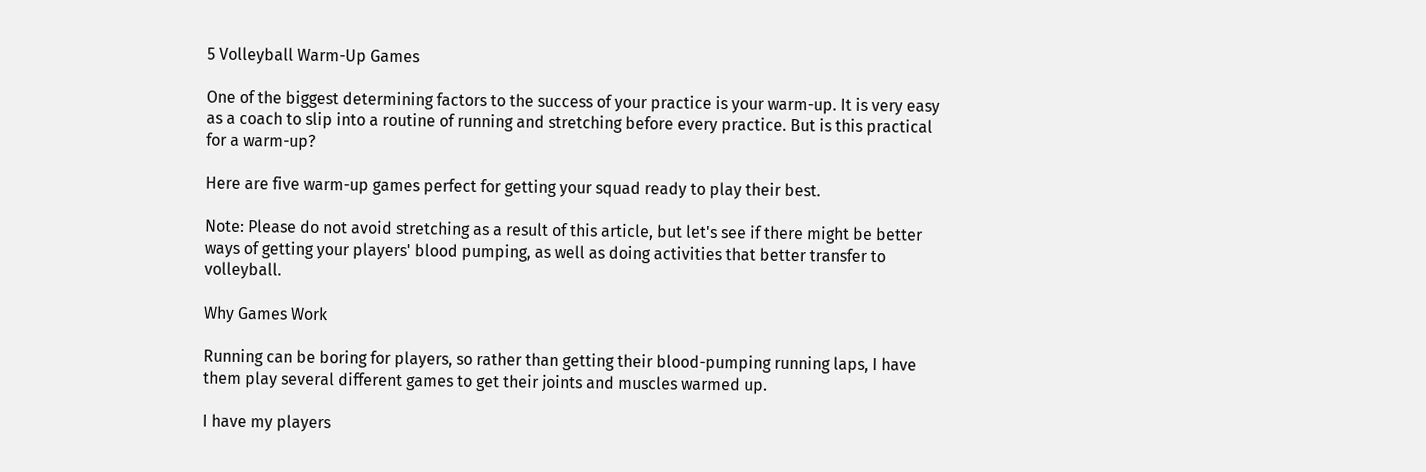5 Volleyball Warm-Up Games

One of the biggest determining factors to the success of your practice is your warm-up. It is very easy as a coach to slip into a routine of running and stretching before every practice. But is this practical for a warm-up?

Here are five warm-up games perfect for getting your squad ready to play their best.

Note: Please do not avoid stretching as a result of this article, but let's see if there might be better ways of getting your players' blood pumping, as well as doing activities that better transfer to volleyball.

Why Games Work

Running can be boring for players, so rather than getting their blood-pumping running laps, I have them play several different games to get their joints and muscles warmed up.

I have my players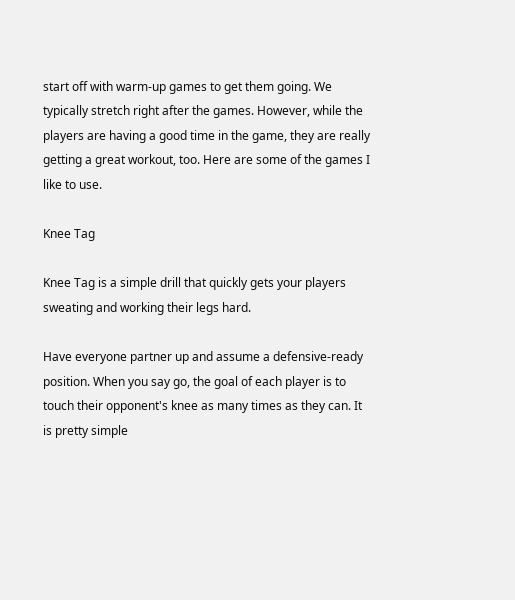start off with warm-up games to get them going. We typically stretch right after the games. However, while the players are having a good time in the game, they are really getting a great workout, too. Here are some of the games I like to use.

Knee Tag

Knee Tag is a simple drill that quickly gets your players sweating and working their legs hard.

Have everyone partner up and assume a defensive-ready position. When you say go, the goal of each player is to touch their opponent's knee as many times as they can. It is pretty simple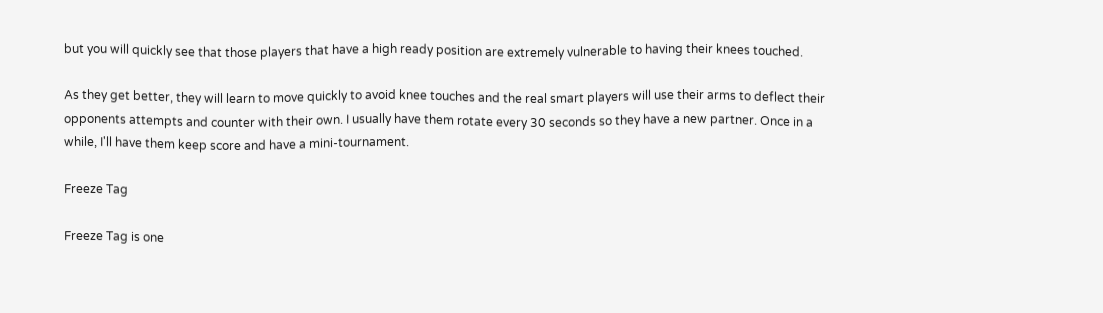but you will quickly see that those players that have a high ready position are extremely vulnerable to having their knees touched.

As they get better, they will learn to move quickly to avoid knee touches and the real smart players will use their arms to deflect their opponents attempts and counter with their own. I usually have them rotate every 30 seconds so they have a new partner. Once in a while, I'll have them keep score and have a mini-tournament.

Freeze Tag

Freeze Tag is one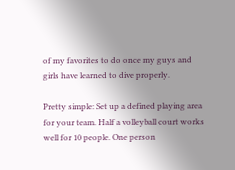of my favorites to do once my guys and girls have learned to dive properly.

Pretty simple: Set up a defined playing area for your team. Half a volleyball court works well for 10 people. One person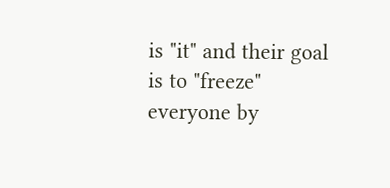is "it" and their goal is to "freeze" everyone by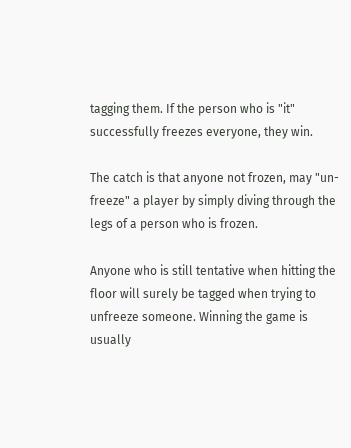tagging them. If the person who is "it" successfully freezes everyone, they win.

The catch is that anyone not frozen, may "un-freeze" a player by simply diving through the legs of a person who is frozen.

Anyone who is still tentative when hitting the floor will surely be tagged when trying to unfreeze someone. Winning the game is usually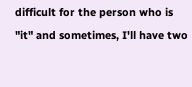difficult for the person who is "it" and sometimes, I'll have two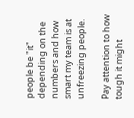people be "it" depending on the numbers and how smart my team is at unfreezing people.

Pay attention to how tough it might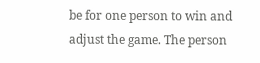be for one person to win and adjust the game. The person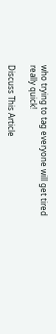who trying to tag everyone will get tired really quick!

Discuss This Article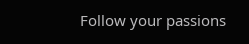Follow your passions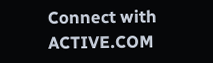Connect with ACTIVE.COM